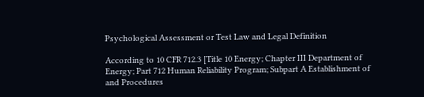Psychological Assessment or Test Law and Legal Definition

According to 10 CFR 712.3 [Title 10 Energy; Chapter III Department of Energy; Part 712 Human Reliability Program; Subpart A Establishment of and Procedures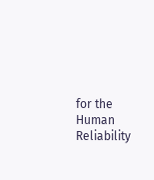for the Human Reliability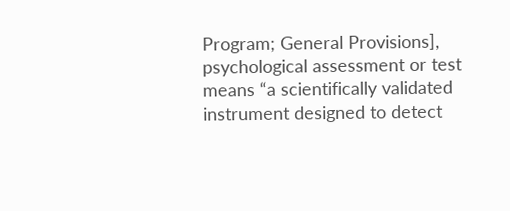Program; General Provisions], psychological assessment or test means “a scientifically validated instrument designed to detect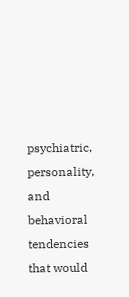psychiatric, personality, and behavioral tendencies that would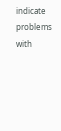indicate problems with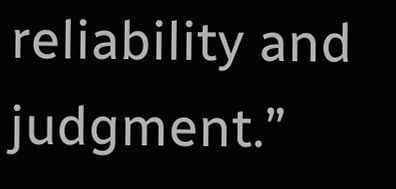reliability and judgment.”